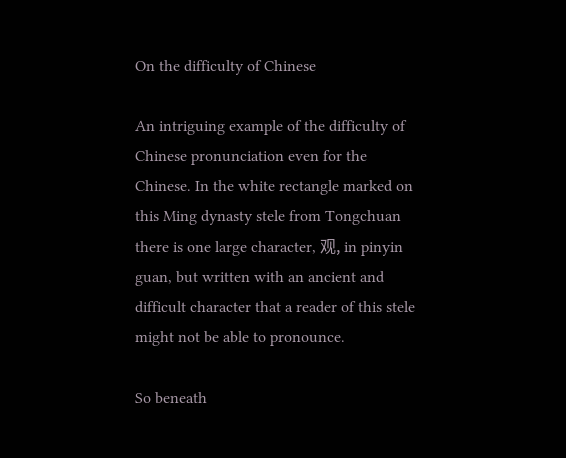On the difficulty of Chinese

An intriguing example of the difficulty of Chinese pronunciation even for the Chinese. In the white rectangle marked on this Ming dynasty stele from Tongchuan there is one large character, 观, in pinyin guan, but written with an ancient and difficult character that a reader of this stele might not be able to pronounce.

So beneath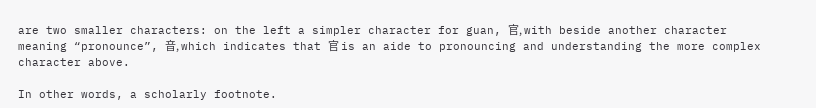are two smaller characters: on the left a simpler character for guan, 官, with beside another character meaning “pronounce”, 音, which indicates that 官 is an aide to pronouncing and understanding the more complex character above.

In other words, a scholarly footnote.